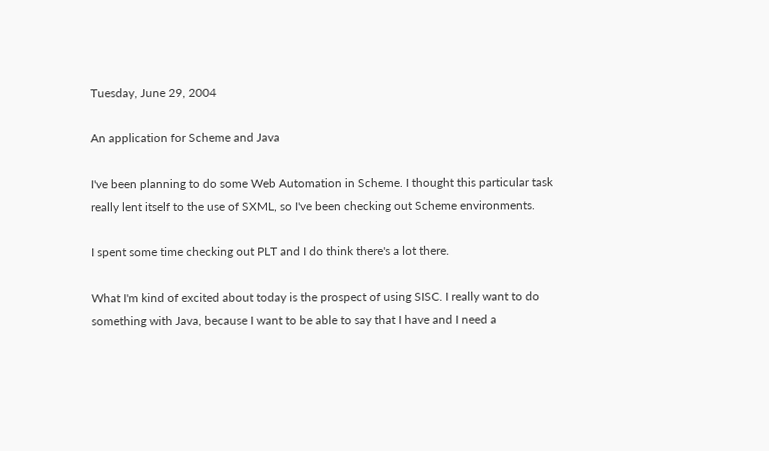Tuesday, June 29, 2004

An application for Scheme and Java

I've been planning to do some Web Automation in Scheme. I thought this particular task really lent itself to the use of SXML, so I've been checking out Scheme environments.

I spent some time checking out PLT and I do think there's a lot there.

What I'm kind of excited about today is the prospect of using SISC. I really want to do something with Java, because I want to be able to say that I have and I need a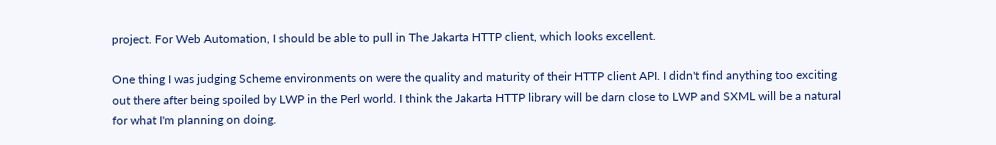project. For Web Automation, I should be able to pull in The Jakarta HTTP client, which looks excellent.

One thing I was judging Scheme environments on were the quality and maturity of their HTTP client API. I didn't find anything too exciting out there after being spoiled by LWP in the Perl world. I think the Jakarta HTTP library will be darn close to LWP and SXML will be a natural for what I'm planning on doing.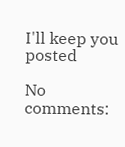I'll keep you posted

No comments: